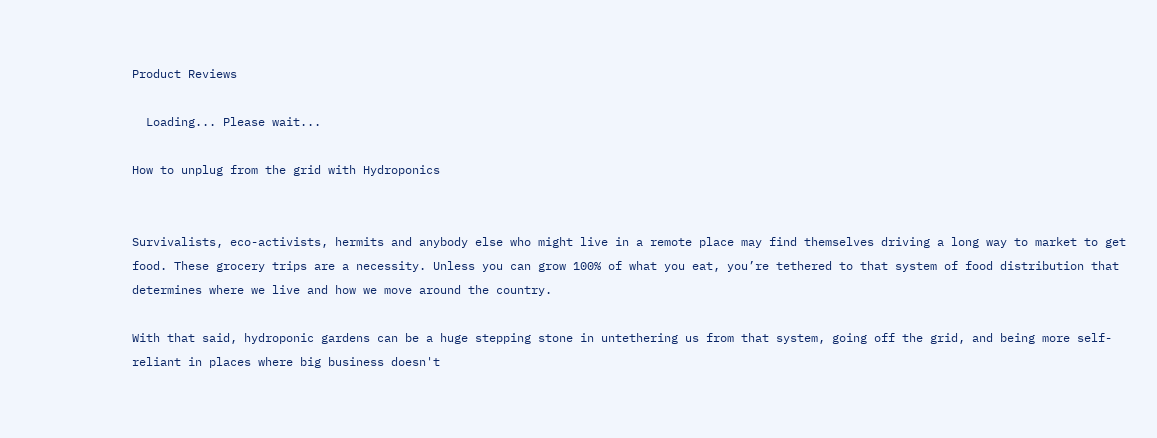Product Reviews

  Loading... Please wait...

How to unplug from the grid with Hydroponics


Survivalists, eco-activists, hermits and anybody else who might live in a remote place may find themselves driving a long way to market to get food. These grocery trips are a necessity. Unless you can grow 100% of what you eat, you’re tethered to that system of food distribution that determines where we live and how we move around the country.

With that said, hydroponic gardens can be a huge stepping stone in untethering us from that system, going off the grid, and being more self-reliant in places where big business doesn't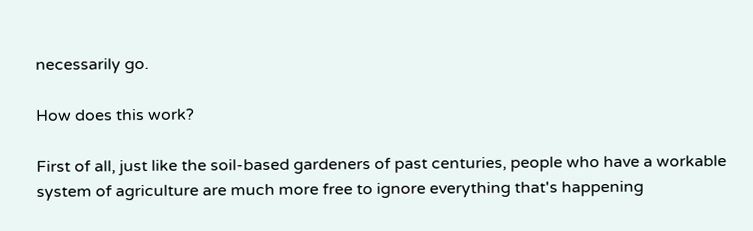necessarily go.

How does this work?

First of all, just like the soil-based gardeners of past centuries, people who have a workable system of agriculture are much more free to ignore everything that's happening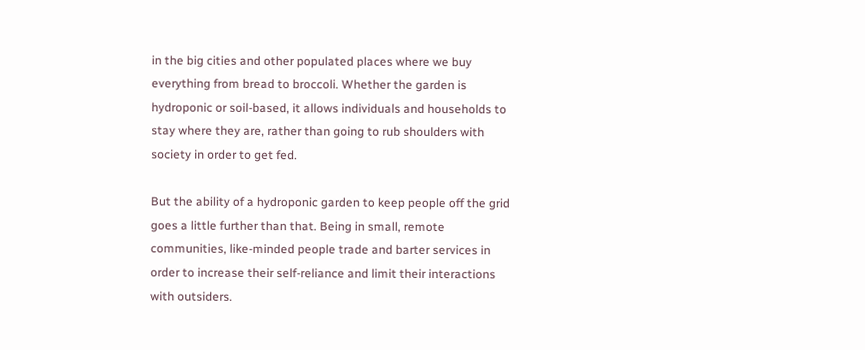in the big cities and other populated places where we buy everything from bread to broccoli. Whether the garden is hydroponic or soil-based, it allows individuals and households to stay where they are, rather than going to rub shoulders with society in order to get fed.

But the ability of a hydroponic garden to keep people off the grid goes a little further than that. Being in small, remote communities, like-minded people trade and barter services in order to increase their self-reliance and limit their interactions with outsiders.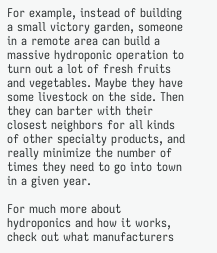For example, instead of building a small victory garden, someone in a remote area can build a massive hydroponic operation to turn out a lot of fresh fruits and vegetables. Maybe they have some livestock on the side. Then they can barter with their closest neighbors for all kinds of other specialty products, and really minimize the number of times they need to go into town in a given year.

For much more about hydroponics and how it works, check out what manufacturers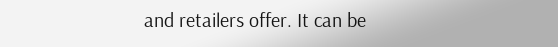and retailers offer. It can be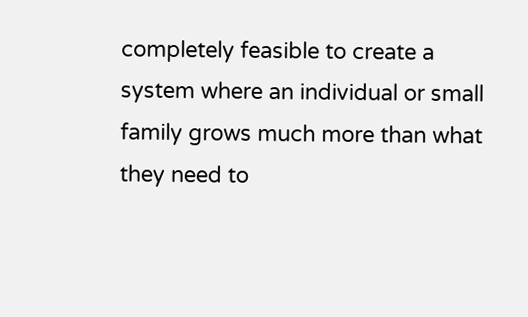completely feasible to create a system where an individual or small family grows much more than what they need to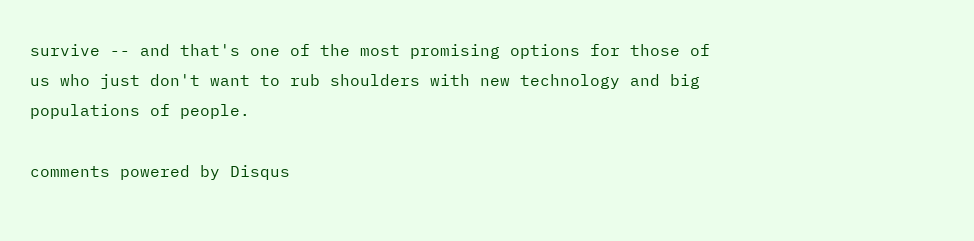survive -- and that's one of the most promising options for those of us who just don't want to rub shoulders with new technology and big populations of people.

comments powered by Disqus